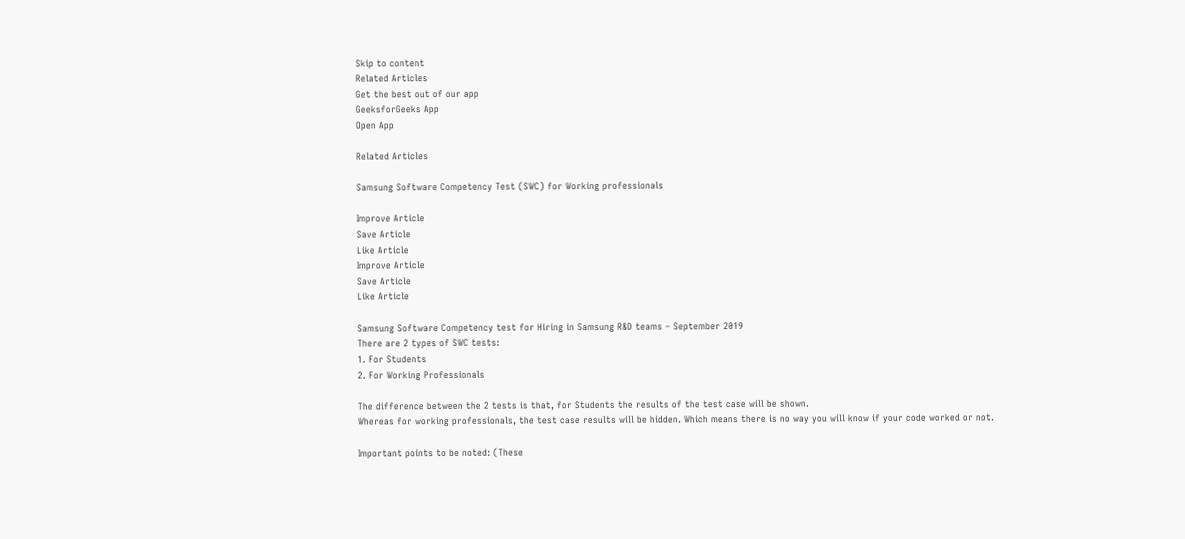Skip to content
Related Articles
Get the best out of our app
GeeksforGeeks App
Open App

Related Articles

Samsung Software Competency Test (SWC) for Working professionals

Improve Article
Save Article
Like Article
Improve Article
Save Article
Like Article

Samsung Software Competency test for Hiring in Samsung R&D teams – September 2019
There are 2 types of SWC tests:
1. For Students
2. For Working Professionals

The difference between the 2 tests is that, for Students the results of the test case will be shown.
Whereas for working professionals, the test case results will be hidden. Which means there is no way you will know if your code worked or not.

Important points to be noted: (These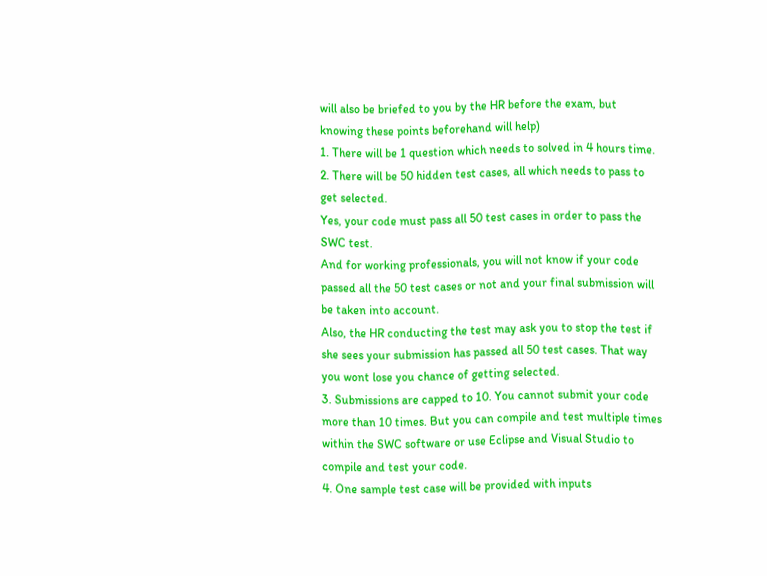will also be briefed to you by the HR before the exam, but knowing these points beforehand will help)
1. There will be 1 question which needs to solved in 4 hours time.
2. There will be 50 hidden test cases, all which needs to pass to get selected.
Yes, your code must pass all 50 test cases in order to pass the SWC test.
And for working professionals, you will not know if your code passed all the 50 test cases or not and your final submission will be taken into account.
Also, the HR conducting the test may ask you to stop the test if she sees your submission has passed all 50 test cases. That way you wont lose you chance of getting selected.
3. Submissions are capped to 10. You cannot submit your code more than 10 times. But you can compile and test multiple times within the SWC software or use Eclipse and Visual Studio to compile and test your code.
4. One sample test case will be provided with inputs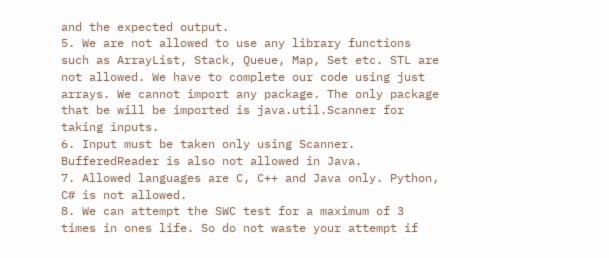and the expected output.
5. We are not allowed to use any library functions such as ArrayList, Stack, Queue, Map, Set etc. STL are not allowed. We have to complete our code using just arrays. We cannot import any package. The only package that be will be imported is java.util.Scanner for taking inputs.
6. Input must be taken only using Scanner. BufferedReader is also not allowed in Java.
7. Allowed languages are C, C++ and Java only. Python, C# is not allowed.
8. We can attempt the SWC test for a maximum of 3 times in ones life. So do not waste your attempt if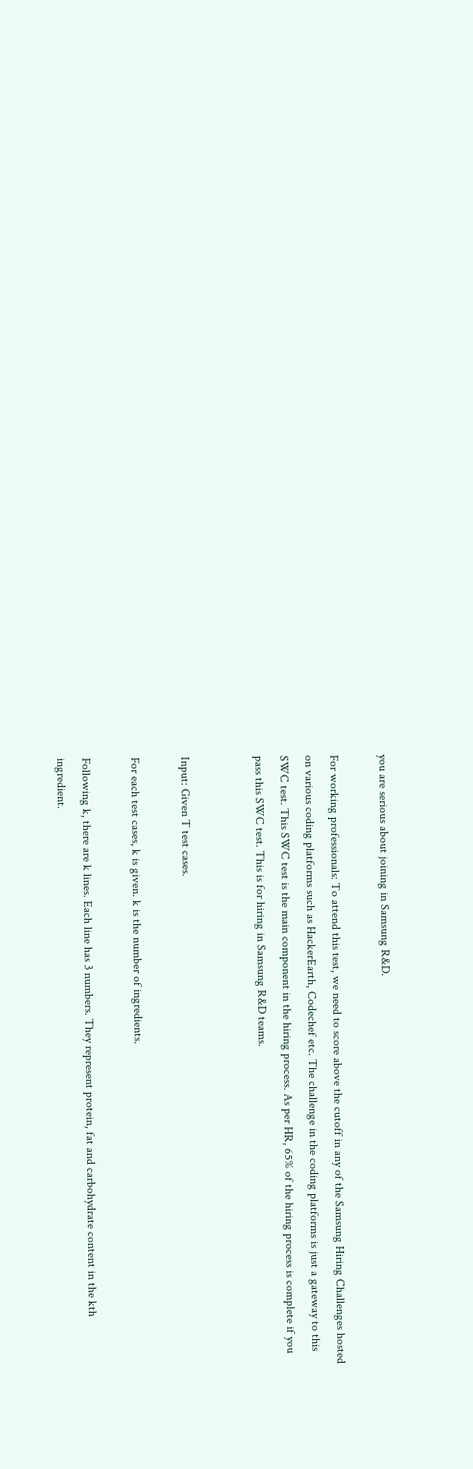you are serious about joining in Samsung R&D.

For working professionals: To attend this test, we need to score above the cutoff in any of the Samsung Hiring Challenges hosted on various coding platforms such as HackerEarth, Codechef etc. The challenge in the coding platforms is just a gateway to this SWC test. This SWC test is the main component in the hiring process. As per HR, 65% of the hiring process is complete if you pass this SWC test. This is for hiring in Samsung R&D teams.


Input: Given T test cases.

For each test cases, k is given. k is the number of ingredients.

Following k, there are k lines. Each line has 3 numbers. They represent protein, fat and carbohydrate content in the kth ingredient.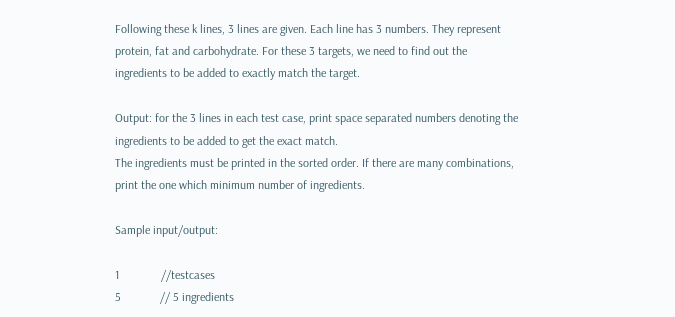Following these k lines, 3 lines are given. Each line has 3 numbers. They represent protein, fat and carbohydrate. For these 3 targets, we need to find out the ingredients to be added to exactly match the target.

Output: for the 3 lines in each test case, print space separated numbers denoting the ingredients to be added to get the exact match.
The ingredients must be printed in the sorted order. If there are many combinations, print the one which minimum number of ingredients.

Sample input/output:

1              //testcases
5             // 5 ingredients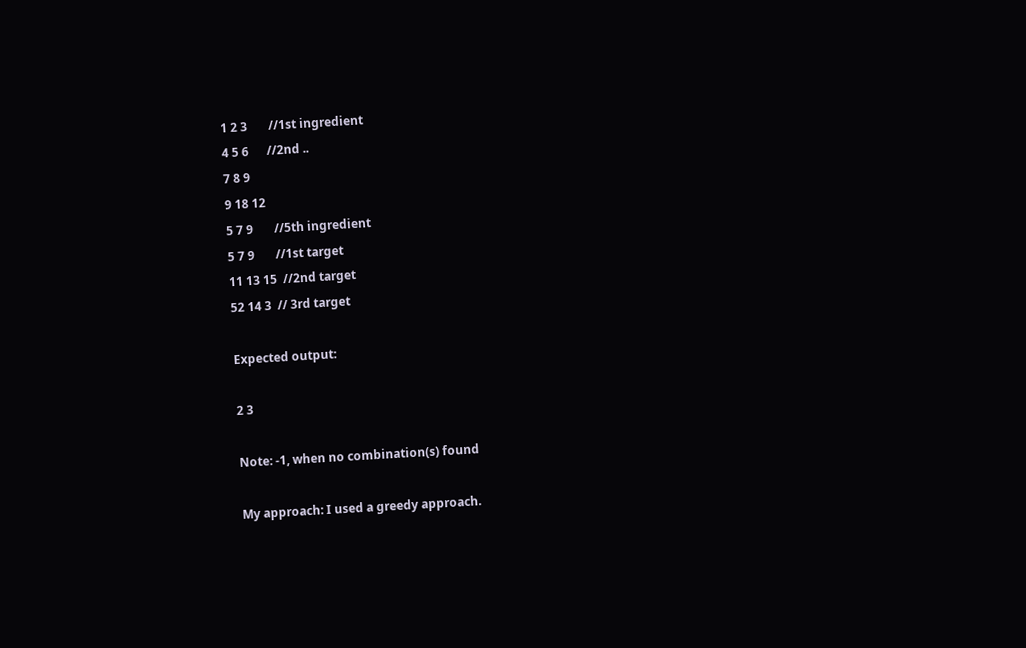1 2 3       //1st ingredient
4 5 6      //2nd ..
7 8 9
9 18 12
5 7 9       //5th ingredient
5 7 9       //1st target
11 13 15  //2nd target
52 14 3  // 3rd target

Expected output:

2 3

Note: -1, when no combination(s) found

My approach: I used a greedy approach.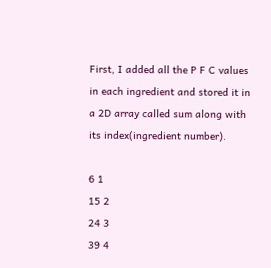First, I added all the P F C values in each ingredient and stored it in a 2D array called sum along with its index(ingredient number).

6 1
15 2
24 3
39 4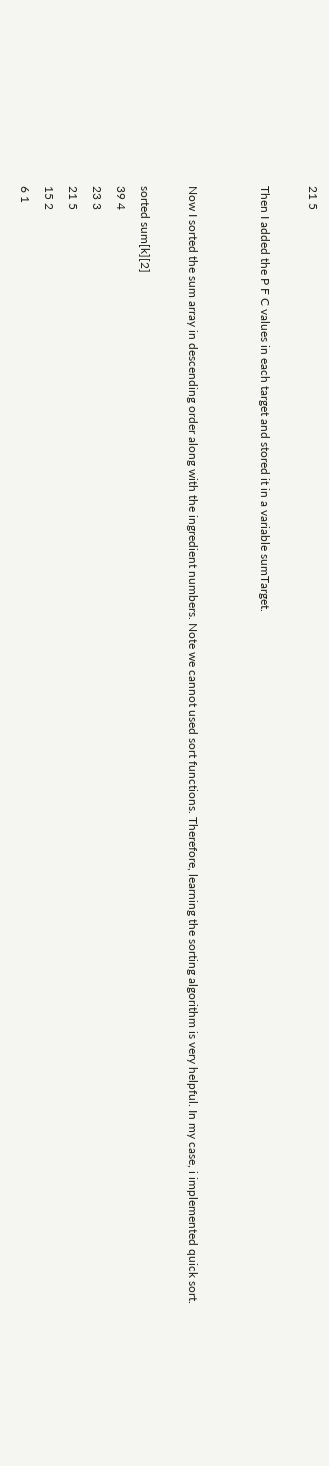21 5

Then I added the P F C values in each target and stored it in a variable sumTarget.


Now I sorted the sum array in descending order along with the ingredient numbers. Note we cannot used sort functions. Therefore, learning the sorting algorithm is very helpful. In my case, i implemented quick sort.

sorted sum[k][2]
39 4
23 3
21 5
15 2
6 1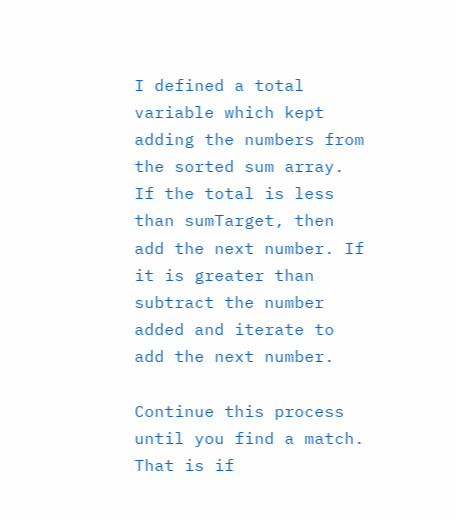I defined a total variable which kept adding the numbers from the sorted sum array. If the total is less than sumTarget, then add the next number. If it is greater than subtract the number added and iterate to add the next number.

Continue this process until you find a match. That is if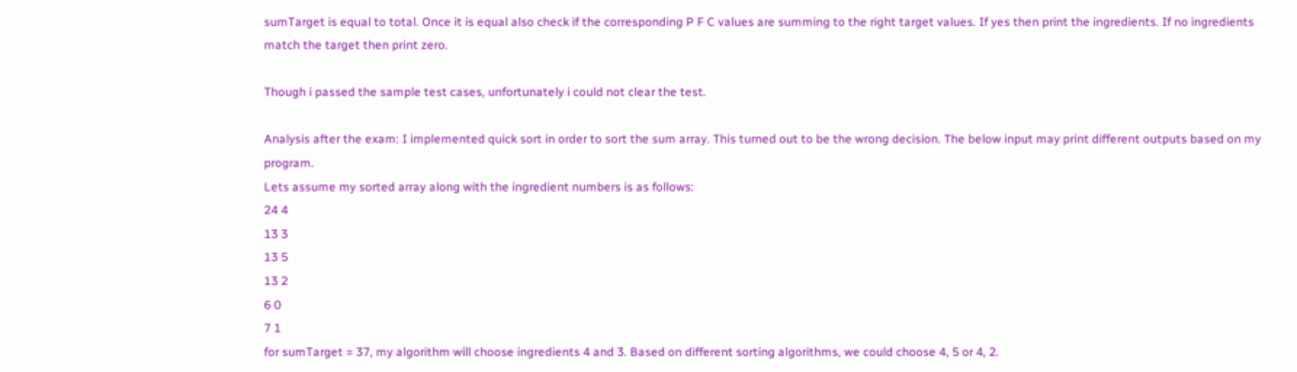sumTarget is equal to total. Once it is equal also check if the corresponding P F C values are summing to the right target values. If yes then print the ingredients. If no ingredients match the target then print zero.

Though i passed the sample test cases, unfortunately i could not clear the test.

Analysis after the exam: I implemented quick sort in order to sort the sum array. This turned out to be the wrong decision. The below input may print different outputs based on my program.
Lets assume my sorted array along with the ingredient numbers is as follows:
24 4
13 3
13 5
13 2
6 0
7 1
for sumTarget = 37, my algorithm will choose ingredients 4 and 3. Based on different sorting algorithms, we could choose 4, 5 or 4, 2.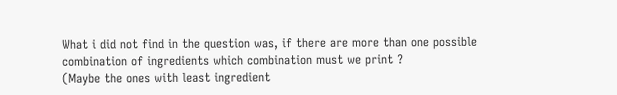What i did not find in the question was, if there are more than one possible combination of ingredients which combination must we print ?
(Maybe the ones with least ingredient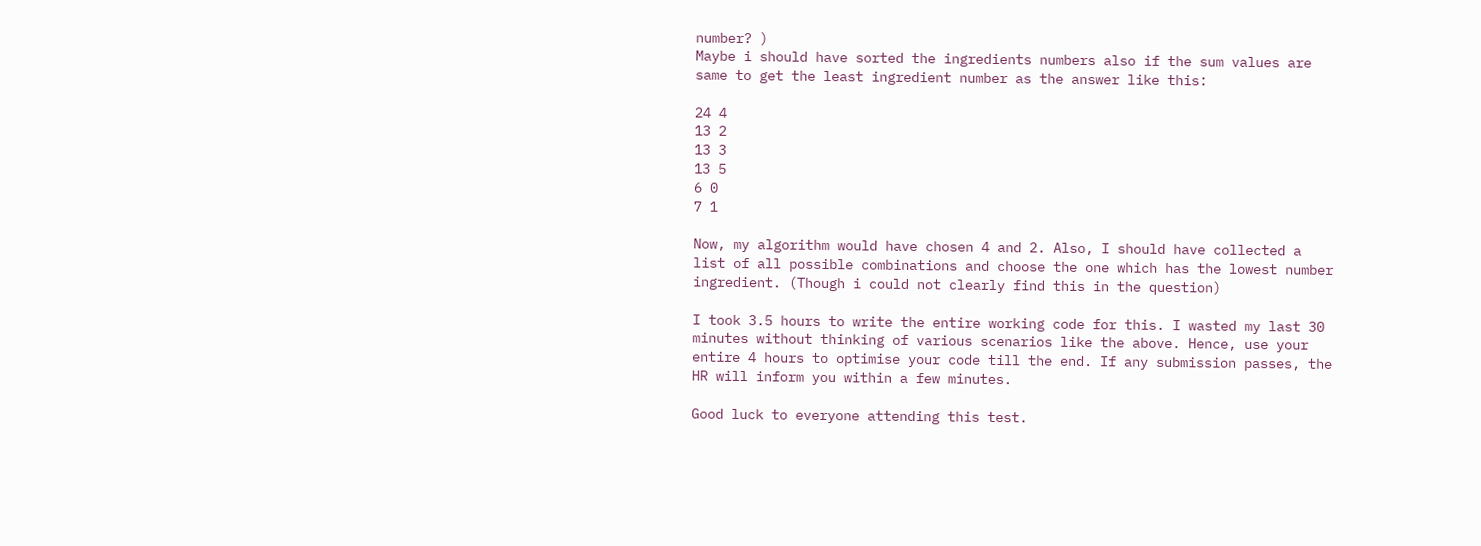number? )
Maybe i should have sorted the ingredients numbers also if the sum values are same to get the least ingredient number as the answer like this:

24 4
13 2
13 3
13 5
6 0
7 1

Now, my algorithm would have chosen 4 and 2. Also, I should have collected a list of all possible combinations and choose the one which has the lowest number ingredient. (Though i could not clearly find this in the question)

I took 3.5 hours to write the entire working code for this. I wasted my last 30 minutes without thinking of various scenarios like the above. Hence, use your entire 4 hours to optimise your code till the end. If any submission passes, the HR will inform you within a few minutes.

Good luck to everyone attending this test.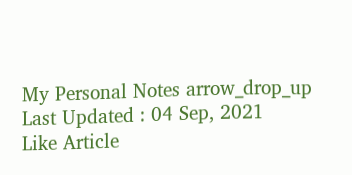My Personal Notes arrow_drop_up
Last Updated : 04 Sep, 2021
Like Article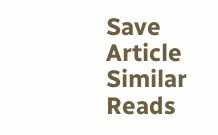Save Article
Similar Reads